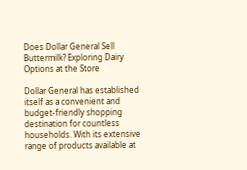Does Dollar General Sell Buttermilk? Exploring Dairy Options at the Store

Dollar General has established itself as a convenient and budget-friendly shopping destination for countless households. With its extensive range of products available at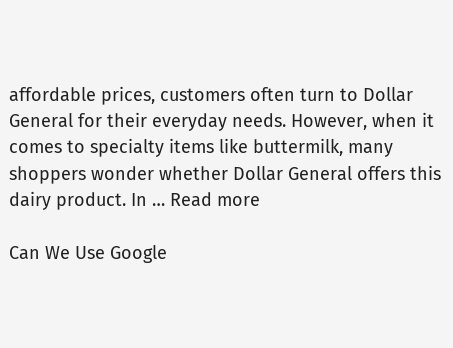affordable prices, customers often turn to Dollar General for their everyday needs. However, when it comes to specialty items like buttermilk, many shoppers wonder whether Dollar General offers this dairy product. In … Read more

Can We Use Google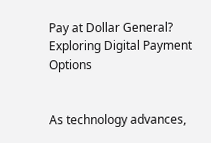Pay at Dollar General? Exploring Digital Payment Options


As technology advances,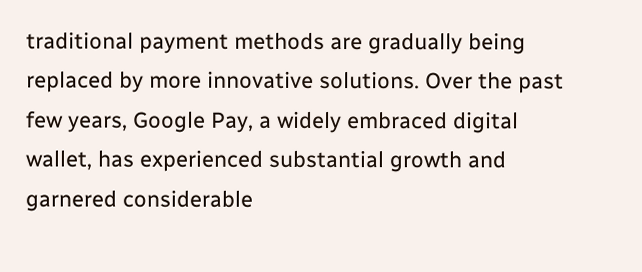traditional payment methods are gradually being replaced by more innovative solutions. Over the past few years, Google Pay, a widely embraced digital wallet, has experienced substantial growth and garnered considerable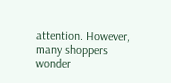attention. However, many shoppers wonder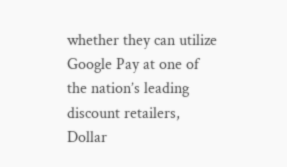whether they can utilize Google Pay at one of the nation’s leading discount retailers, Dollar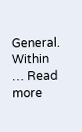General. Within … Read more